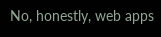No, honestly, web apps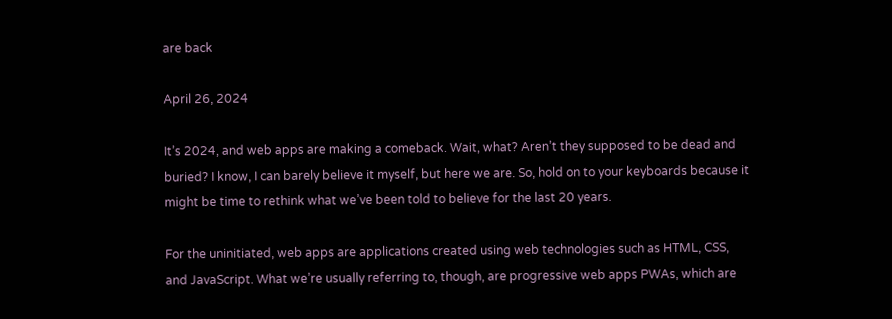are back

April 26, 2024

It’s 2024, and web apps are making a comeback. Wait, what? Aren’t they supposed to be dead and buried? I know, I can barely believe it myself, but here we are. So, hold on to your keyboards because it might be time to rethink what we’ve been told to believe for the last 20 years.

For the uninitiated, web apps are applications created using web technologies such as HTML, CSS, and JavaScript. What we’re usually referring to, though, are progressive web apps PWAs, which are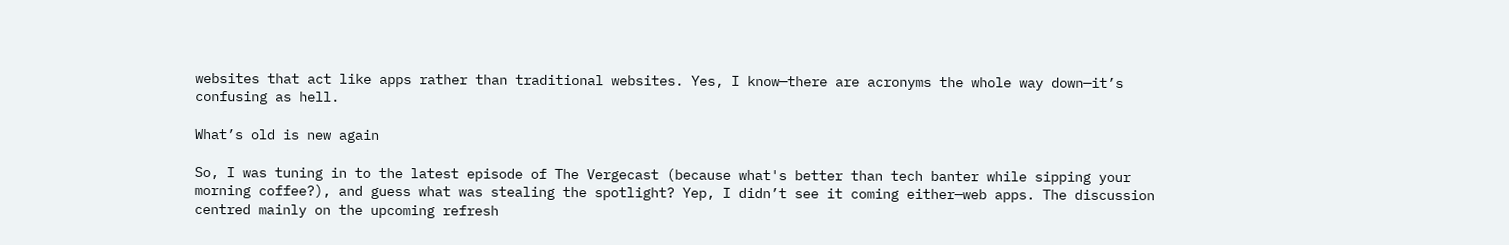websites that act like apps rather than traditional websites. Yes, I know—there are acronyms the whole way down—it’s confusing as hell.

What’s old is new again

So, I was tuning in to the latest episode of The Vergecast (because what's better than tech banter while sipping your morning coffee?), and guess what was stealing the spotlight? Yep, I didn’t see it coming either—web apps. The discussion centred mainly on the upcoming refresh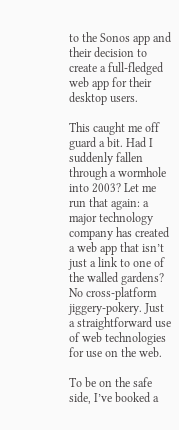to the Sonos app and their decision to create a full-fledged web app for their desktop users.

This caught me off guard a bit. Had I suddenly fallen through a wormhole into 2003? Let me run that again: a major technology company has created a web app that isn’t just a link to one of the walled gardens? No cross-platform jiggery-pokery. Just a straightforward use of web technologies for use on the web.

To be on the safe side, I’ve booked a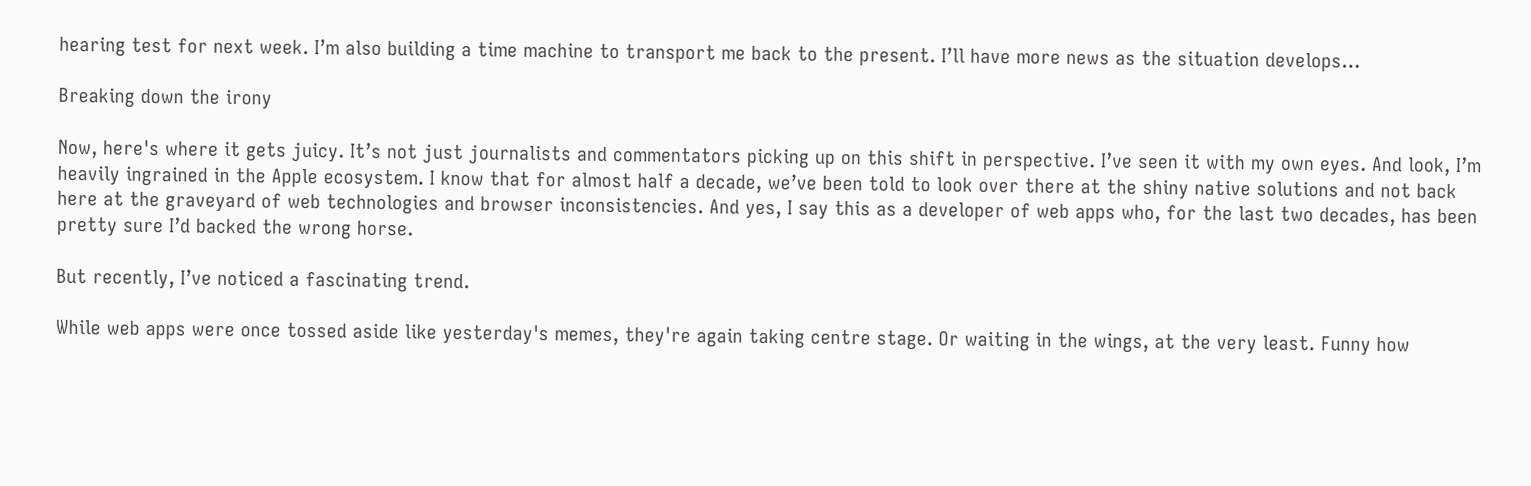hearing test for next week. I’m also building a time machine to transport me back to the present. I’ll have more news as the situation develops…

Breaking down the irony

Now, here's where it gets juicy. It’s not just journalists and commentators picking up on this shift in perspective. I’ve seen it with my own eyes. And look, I’m heavily ingrained in the Apple ecosystem. I know that for almost half a decade, we’ve been told to look over there at the shiny native solutions and not back here at the graveyard of web technologies and browser inconsistencies. And yes, I say this as a developer of web apps who, for the last two decades, has been pretty sure I’d backed the wrong horse.

But recently, I’ve noticed a fascinating trend.

While web apps were once tossed aside like yesterday's memes, they're again taking centre stage. Or waiting in the wings, at the very least. Funny how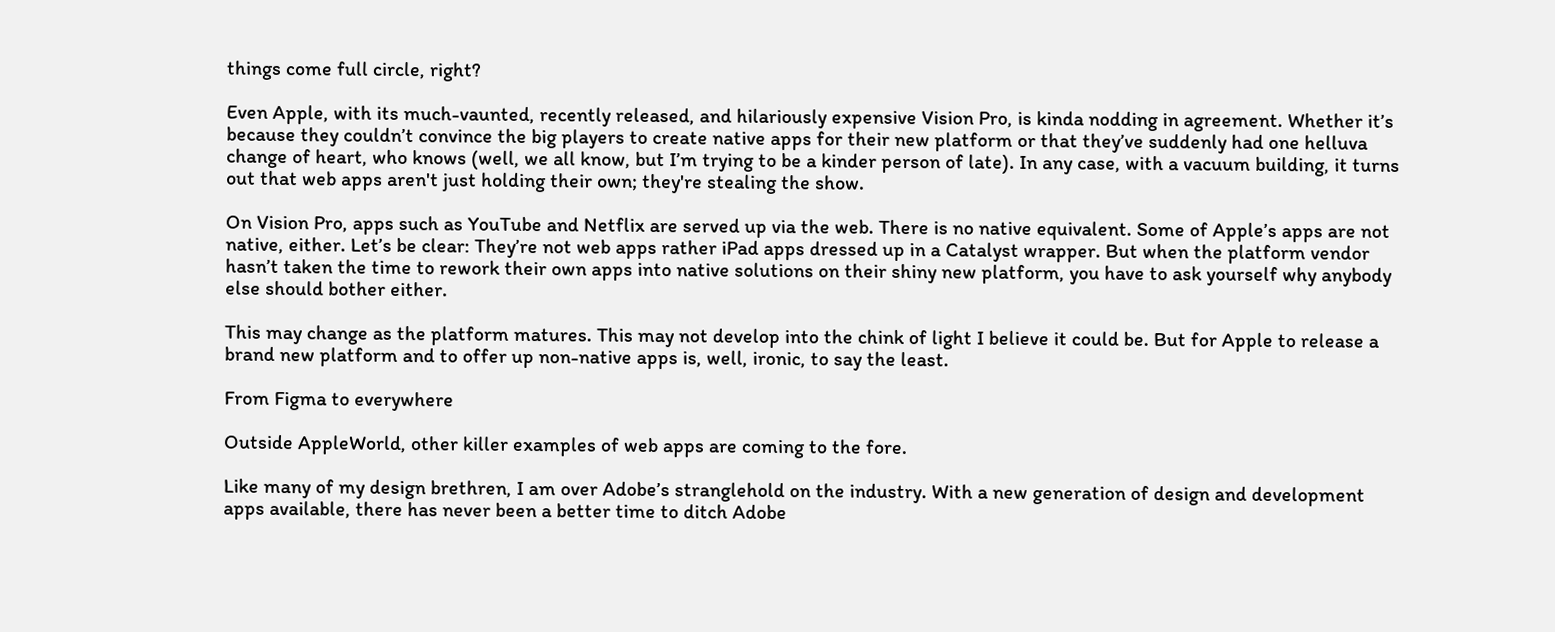things come full circle, right?

Even Apple, with its much-vaunted, recently released, and hilariously expensive Vision Pro, is kinda nodding in agreement. Whether it’s because they couldn’t convince the big players to create native apps for their new platform or that they’ve suddenly had one helluva change of heart, who knows (well, we all know, but I’m trying to be a kinder person of late). In any case, with a vacuum building, it turns out that web apps aren't just holding their own; they're stealing the show.

On Vision Pro, apps such as YouTube and Netflix are served up via the web. There is no native equivalent. Some of Apple’s apps are not native, either. Let’s be clear: They’re not web apps rather iPad apps dressed up in a Catalyst wrapper. But when the platform vendor hasn’t taken the time to rework their own apps into native solutions on their shiny new platform, you have to ask yourself why anybody else should bother either.

This may change as the platform matures. This may not develop into the chink of light I believe it could be. But for Apple to release a brand new platform and to offer up non-native apps is, well, ironic, to say the least.

From Figma to everywhere

Outside AppleWorld, other killer examples of web apps are coming to the fore.

Like many of my design brethren, I am over Adobe’s stranglehold on the industry. With a new generation of design and development apps available, there has never been a better time to ditch Adobe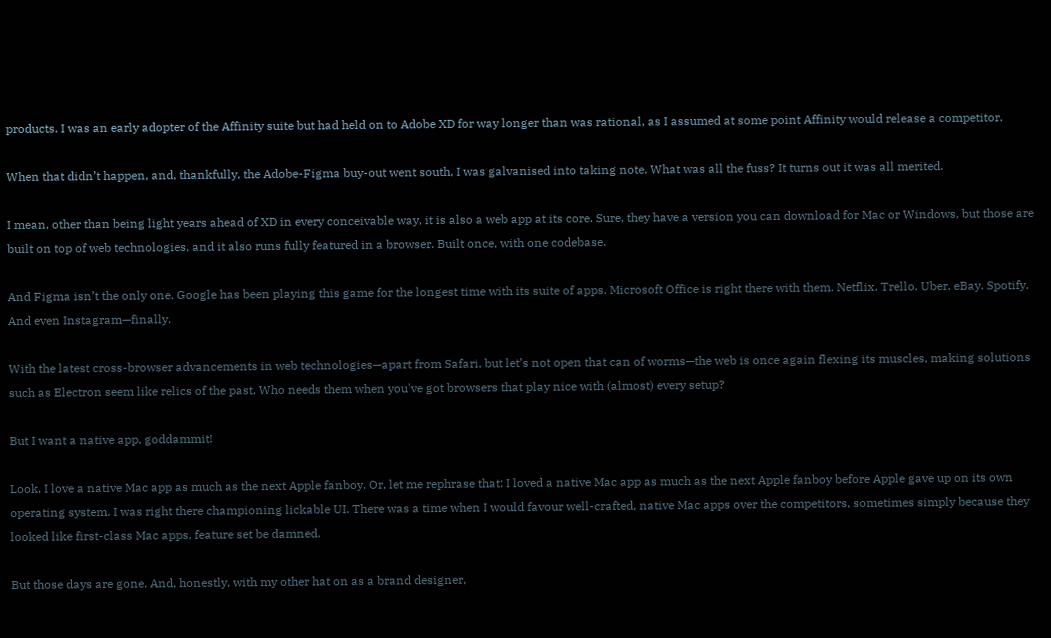products. I was an early adopter of the Affinity suite but had held on to Adobe XD for way longer than was rational, as I assumed at some point Affinity would release a competitor.

When that didn’t happen, and, thankfully, the Adobe-Figma buy-out went south, I was galvanised into taking note. What was all the fuss? It turns out it was all merited.

I mean, other than being light years ahead of XD in every conceivable way, it is also a web app at its core. Sure, they have a version you can download for Mac or Windows, but those are built on top of web technologies, and it also runs fully featured in a browser. Built once, with one codebase.

And Figma isn’t the only one. Google has been playing this game for the longest time with its suite of apps. Microsoft Office is right there with them. Netflix. Trello. Uber. eBay. Spotify. And even Instagram—finally.

With the latest cross-browser advancements in web technologies—apart from Safari, but let’s not open that can of worms—the web is once again flexing its muscles, making solutions such as Electron seem like relics of the past. Who needs them when you've got browsers that play nice with (almost) every setup?

But I want a native app, goddammit!

Look, I love a native Mac app as much as the next Apple fanboy. Or, let me rephrase that: I loved a native Mac app as much as the next Apple fanboy before Apple gave up on its own operating system. I was right there championing lickable UI. There was a time when I would favour well-crafted, native Mac apps over the competitors, sometimes simply because they looked like first-class Mac apps, feature set be damned.

But those days are gone. And, honestly, with my other hat on as a brand designer,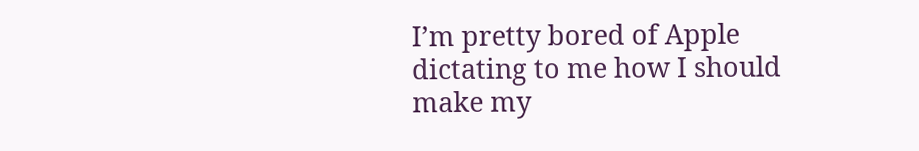I’m pretty bored of Apple dictating to me how I should make my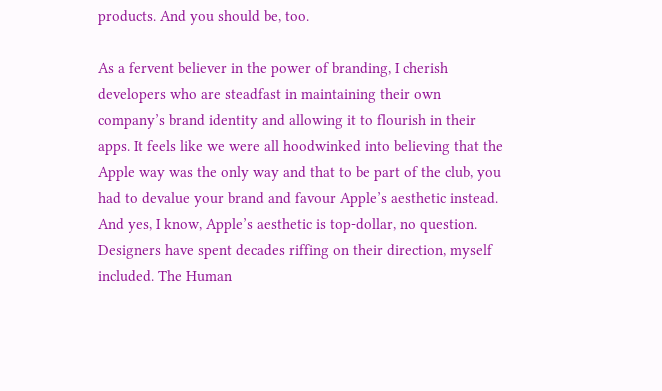products. And you should be, too.

As a fervent believer in the power of branding, I cherish developers who are steadfast in maintaining their own company’s brand identity and allowing it to flourish in their apps. It feels like we were all hoodwinked into believing that the Apple way was the only way and that to be part of the club, you had to devalue your brand and favour Apple’s aesthetic instead. And yes, I know, Apple’s aesthetic is top-dollar, no question. Designers have spent decades riffing on their direction, myself included. The Human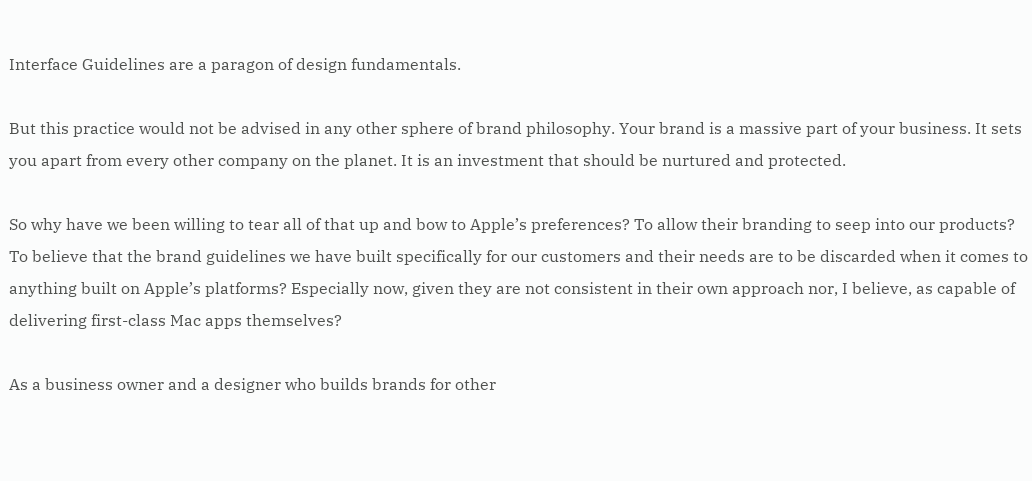Interface Guidelines are a paragon of design fundamentals.

But this practice would not be advised in any other sphere of brand philosophy. Your brand is a massive part of your business. It sets you apart from every other company on the planet. It is an investment that should be nurtured and protected.

So why have we been willing to tear all of that up and bow to Apple’s preferences? To allow their branding to seep into our products? To believe that the brand guidelines we have built specifically for our customers and their needs are to be discarded when it comes to anything built on Apple’s platforms? Especially now, given they are not consistent in their own approach nor, I believe, as capable of delivering first-class Mac apps themselves?

As a business owner and a designer who builds brands for other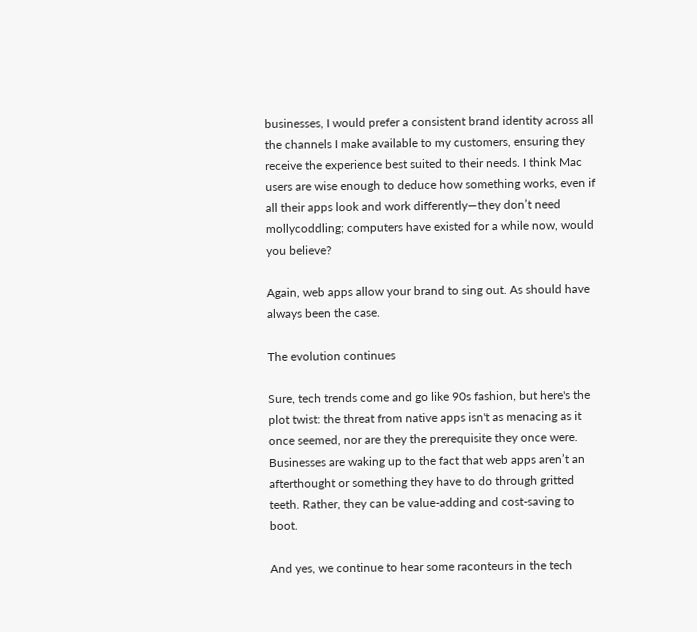businesses, I would prefer a consistent brand identity across all the channels I make available to my customers, ensuring they receive the experience best suited to their needs. I think Mac users are wise enough to deduce how something works, even if all their apps look and work differently—they don’t need mollycoddling; computers have existed for a while now, would you believe?

Again, web apps allow your brand to sing out. As should have always been the case.

The evolution continues

Sure, tech trends come and go like 90s fashion, but here's the plot twist: the threat from native apps isn't as menacing as it once seemed, nor are they the prerequisite they once were. Businesses are waking up to the fact that web apps aren’t an afterthought or something they have to do through gritted teeth. Rather, they can be value-adding and cost-saving to boot.

And yes, we continue to hear some raconteurs in the tech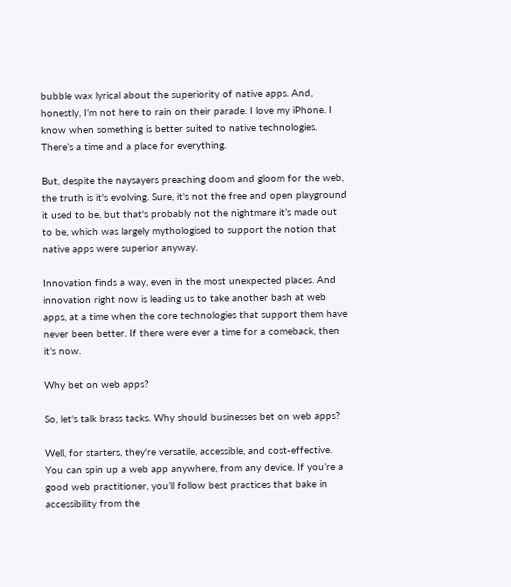bubble wax lyrical about the superiority of native apps. And, honestly, I’m not here to rain on their parade. I love my iPhone. I know when something is better suited to native technologies. There’s a time and a place for everything.

But, despite the naysayers preaching doom and gloom for the web, the truth is it's evolving. Sure, it's not the free and open playground it used to be, but that's probably not the nightmare it’s made out to be, which was largely mythologised to support the notion that native apps were superior anyway.

Innovation finds a way, even in the most unexpected places. And innovation right now is leading us to take another bash at web apps, at a time when the core technologies that support them have never been better. If there were ever a time for a comeback, then it’s now.

Why bet on web apps?

So, let's talk brass tacks. Why should businesses bet on web apps?

Well, for starters, they're versatile, accessible, and cost-effective. You can spin up a web app anywhere, from any device. If you’re a good web practitioner, you’ll follow best practices that bake in accessibility from the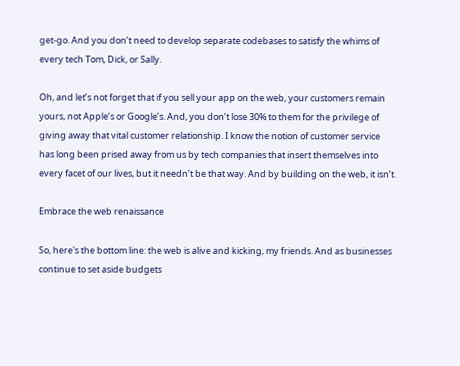get-go. And you don’t need to develop separate codebases to satisfy the whims of every tech Tom, Dick, or Sally.

Oh, and let’s not forget that if you sell your app on the web, your customers remain yours, not Apple’s or Google’s. And, you don’t lose 30% to them for the privilege of giving away that vital customer relationship. I know the notion of customer service has long been prised away from us by tech companies that insert themselves into every facet of our lives, but it needn’t be that way. And by building on the web, it isn’t.

Embrace the web renaissance

So, here's the bottom line: the web is alive and kicking, my friends. And as businesses continue to set aside budgets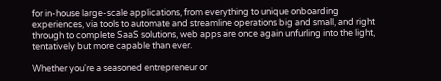for in-house large-scale applications, from everything to unique onboarding experiences, via tools to automate and streamline operations big and small, and right through to complete SaaS solutions, web apps are once again unfurling into the light, tentatively but more capable than ever.

Whether you're a seasoned entrepreneur or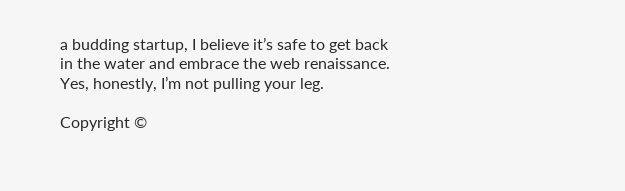a budding startup, I believe it’s safe to get back in the water and embrace the web renaissance. Yes, honestly, I’m not pulling your leg.

Copyright ©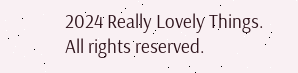2024 Really Lovely Things.
All rights reserved.